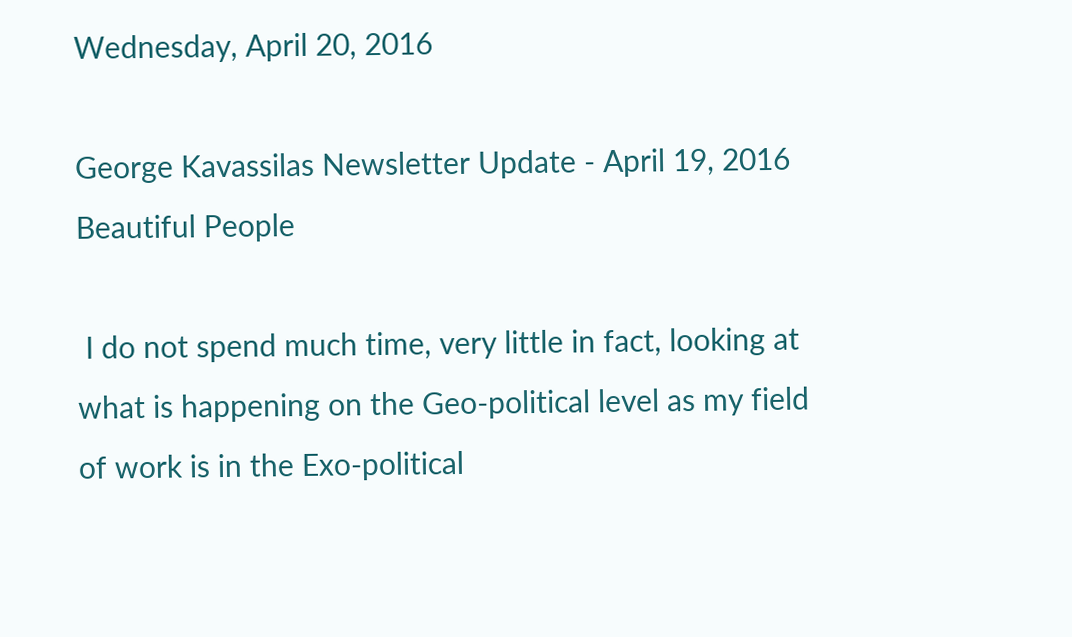Wednesday, April 20, 2016

George Kavassilas Newsletter Update - April 19, 2016 Beautiful People

 I do not spend much time, very little in fact, looking at what is happening on the Geo-political level as my field of work is in the Exo-political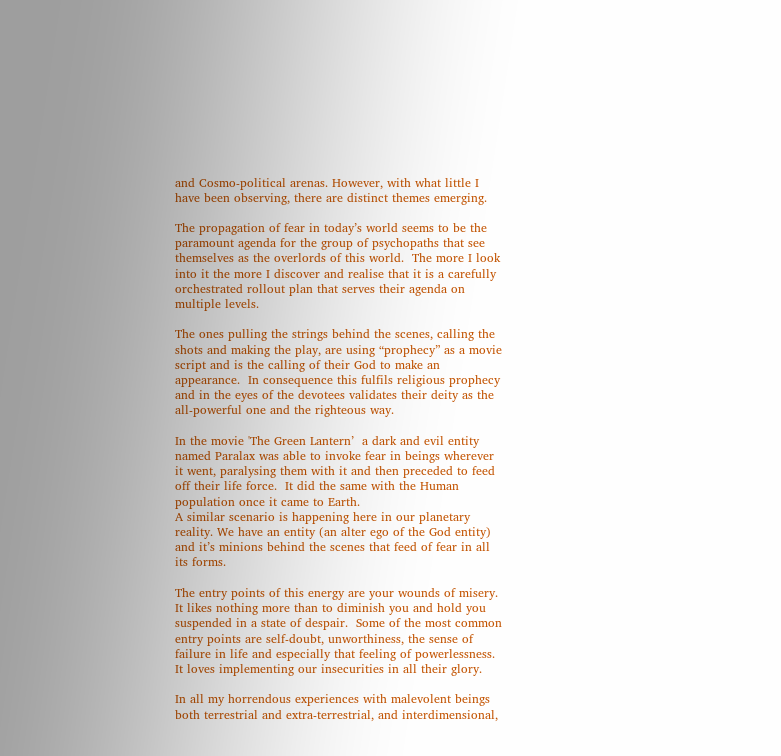and Cosmo-political arenas. However, with what little I have been observing, there are distinct themes emerging.

The propagation of fear in today’s world seems to be the paramount agenda for the group of psychopaths that see themselves as the overlords of this world.  The more I look into it the more I discover and realise that it is a carefully orchestrated rollout plan that serves their agenda on multiple levels.

The ones pulling the strings behind the scenes, calling the shots and making the play, are using “prophecy” as a movie script and is the calling of their God to make an appearance.  In consequence this fulfils religious prophecy and in the eyes of the devotees validates their deity as the all-powerful one and the righteous way.

In the movie 'The Green Lantern’  a dark and evil entity named Paralax was able to invoke fear in beings wherever it went, paralysing them with it and then preceded to feed off their life force.  It did the same with the Human population once it came to Earth.
A similar scenario is happening here in our planetary reality. We have an entity (an alter ego of the God entity) and it’s minions behind the scenes that feed of fear in all its forms.

The entry points of this energy are your wounds of misery.  It likes nothing more than to diminish you and hold you suspended in a state of despair.  Some of the most common entry points are self-doubt, unworthiness, the sense of failure in life and especially that feeling of powerlessness.  It loves implementing our insecurities in all their glory.

In all my horrendous experiences with malevolent beings both terrestrial and extra-terrestrial, and interdimensional,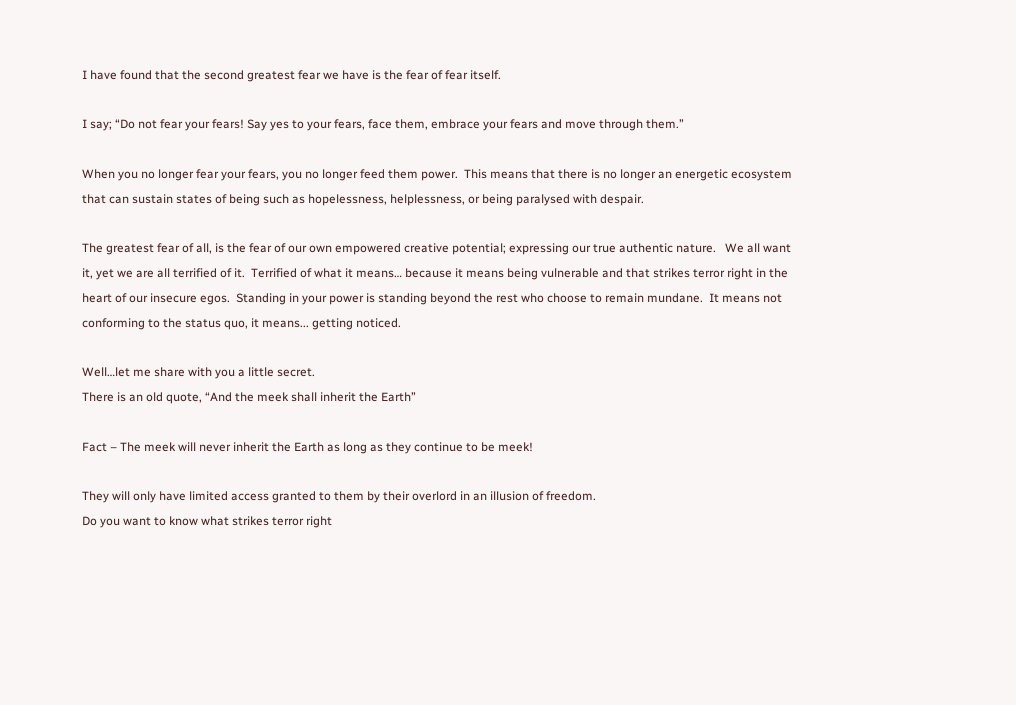I have found that the second greatest fear we have is the fear of fear itself.

I say; “Do not fear your fears! Say yes to your fears, face them, embrace your fears and move through them.”

When you no longer fear your fears, you no longer feed them power.  This means that there is no longer an energetic ecosystem that can sustain states of being such as hopelessness, helplessness, or being paralysed with despair.

The greatest fear of all, is the fear of our own empowered creative potential; expressing our true authentic nature.   We all want it, yet we are all terrified of it.  Terrified of what it means… because it means being vulnerable and that strikes terror right in the heart of our insecure egos.  Standing in your power is standing beyond the rest who choose to remain mundane.  It means not conforming to the status quo, it means... getting noticed.

Well…let me share with you a little secret.
There is an old quote, “And the meek shall inherit the Earth”

Fact – The meek will never inherit the Earth as long as they continue to be meek!

They will only have limited access granted to them by their overlord in an illusion of freedom.
Do you want to know what strikes terror right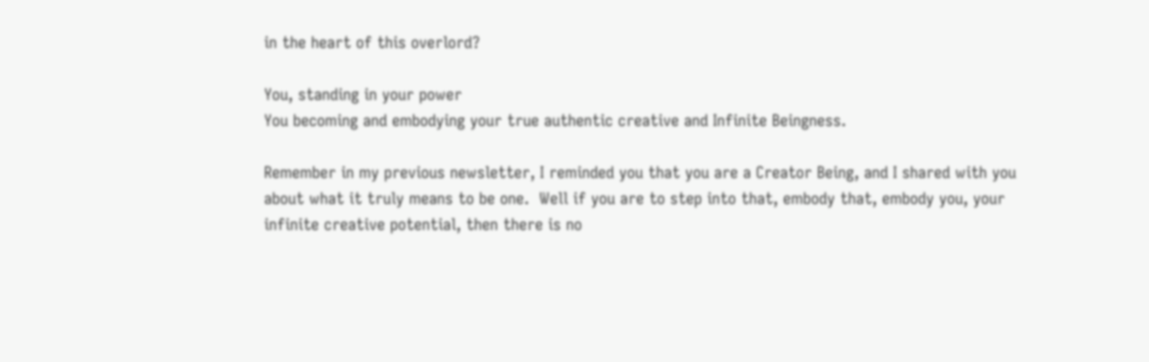in the heart of this overlord?

You, standing in your power
You becoming and embodying your true authentic creative and Infinite Beingness.

Remember in my previous newsletter, I reminded you that you are a Creator Being, and I shared with you about what it truly means to be one.  Well if you are to step into that, embody that, embody you, your infinite creative potential, then there is no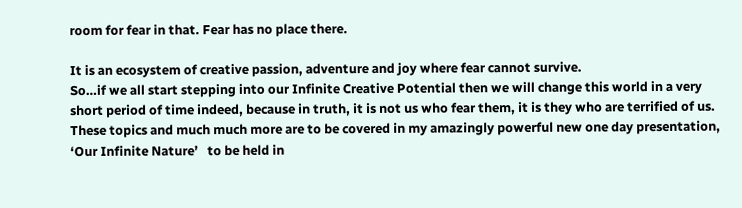room for fear in that. Fear has no place there.

It is an ecosystem of creative passion, adventure and joy where fear cannot survive.
So…if we all start stepping into our Infinite Creative Potential then we will change this world in a very short period of time indeed, because in truth, it is not us who fear them, it is they who are terrified of us.
These topics and much much more are to be covered in my amazingly powerful new one day presentation,  ‘Our Infinite Nature’   to be held in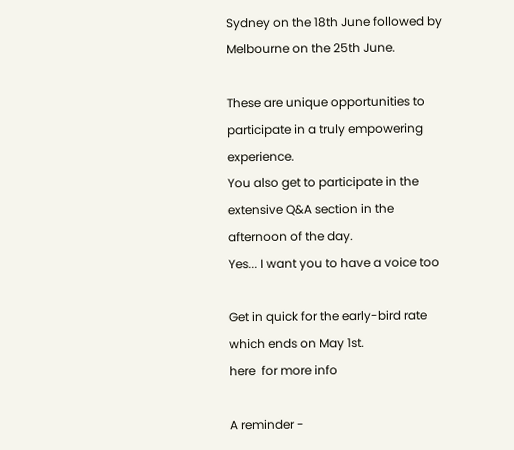Sydney on the 18th June followed by
Melbourne on the 25th June.

These are unique opportunities to participate in a truly empowering experience.
You also get to participate in the extensive Q&A section in the afternoon of the day.
Yes... I want you to have a voice too

Get in quick for the early-bird rate which ends on May 1st.
here  for more info

A reminder -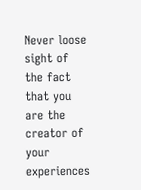Never loose sight of the fact that you are the creator of your experiences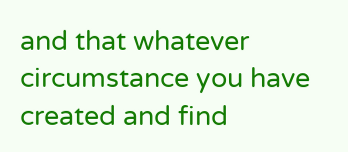and that whatever circumstance you have created and find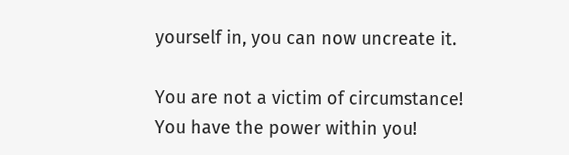yourself in, you can now uncreate it.

You are not a victim of circumstance!
You have the power within you!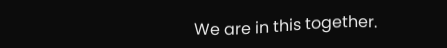We are in this together.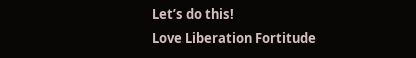Let’s do this!
Love Liberation Fortitude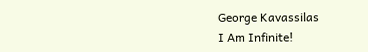George Kavassilas
I Am Infinite!